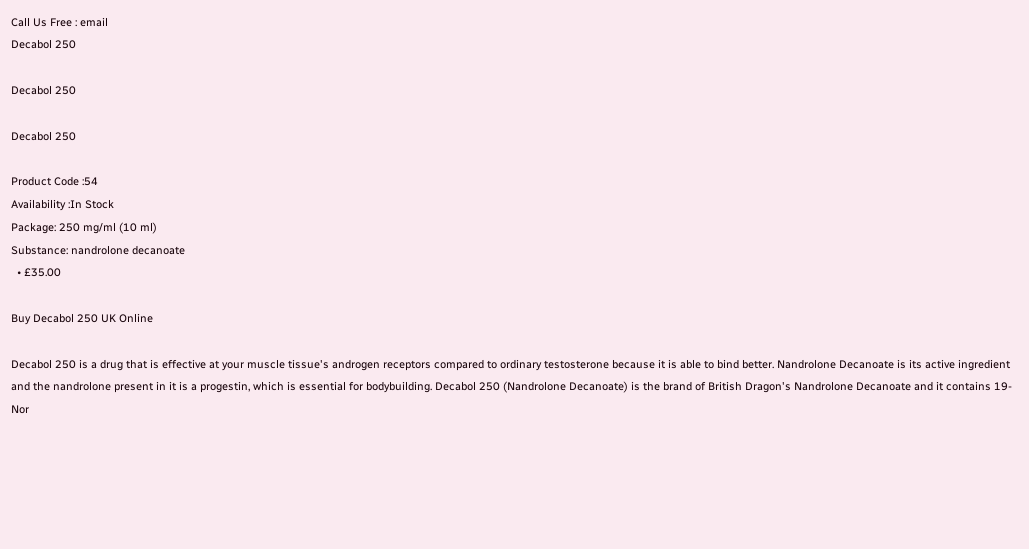Call Us Free : email
Decabol 250

Decabol 250

Decabol 250

Product Code :54
Availability :In Stock
Package: 250 mg/ml (10 ml)
Substance: nandrolone decanoate
  • £35.00

Buy Decabol 250 UK Online

Decabol 250 is a drug that is effective at your muscle tissue's androgen receptors compared to ordinary testosterone because it is able to bind better. Nandrolone Decanoate is its active ingredient and the nandrolone present in it is a progestin, which is essential for bodybuilding. Decabol 250 (Nandrolone Decanoate) is the brand of British Dragon's Nandrolone Decanoate and it contains 19-Nor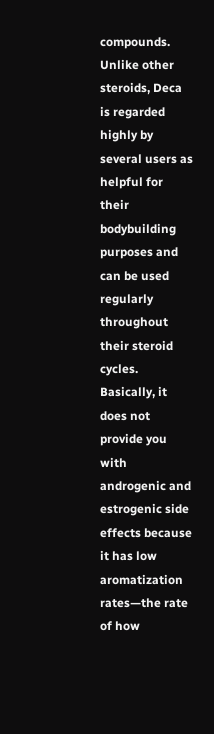compounds. Unlike other steroids, Deca is regarded highly by several users as helpful for their bodybuilding purposes and can be used regularly throughout their steroid cycles. Basically, it does not provide you with androgenic and estrogenic side effects because it has low aromatization rates—the rate of how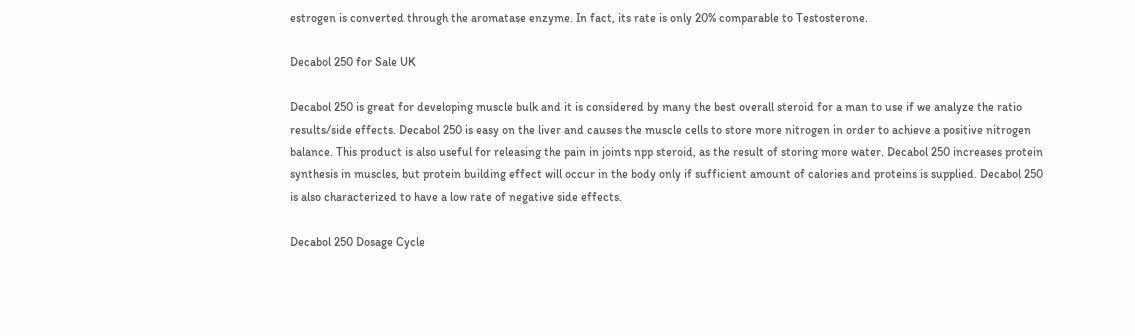estrogen is converted through the aromatase enzyme. In fact, its rate is only 20% comparable to Testosterone.

Decabol 250 for Sale UK

Decabol 250 is great for developing muscle bulk and it is considered by many the best overall steroid for a man to use if we analyze the ratio results/side effects. Decabol 250 is easy on the liver and causes the muscle cells to store more nitrogen in order to achieve a positive nitrogen balance. This product is also useful for releasing the pain in joints npp steroid, as the result of storing more water. Decabol 250 increases protein synthesis in muscles, but protein building effect will occur in the body only if sufficient amount of calories and proteins is supplied. Decabol 250 is also characterized to have a low rate of negative side effects.

Decabol 250 Dosage Cycle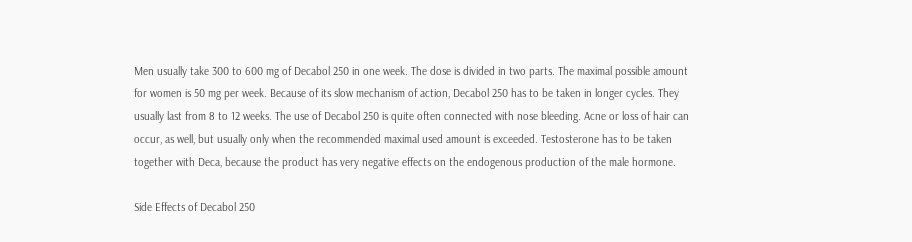Men usually take 300 to 600 mg of Decabol 250 in one week. The dose is divided in two parts. The maximal possible amount for women is 50 mg per week. Because of its slow mechanism of action, Decabol 250 has to be taken in longer cycles. They usually last from 8 to 12 weeks. The use of Decabol 250 is quite often connected with nose bleeding. Acne or loss of hair can occur, as well, but usually only when the recommended maximal used amount is exceeded. Testosterone has to be taken together with Deca, because the product has very negative effects on the endogenous production of the male hormone.

Side Effects of Decabol 250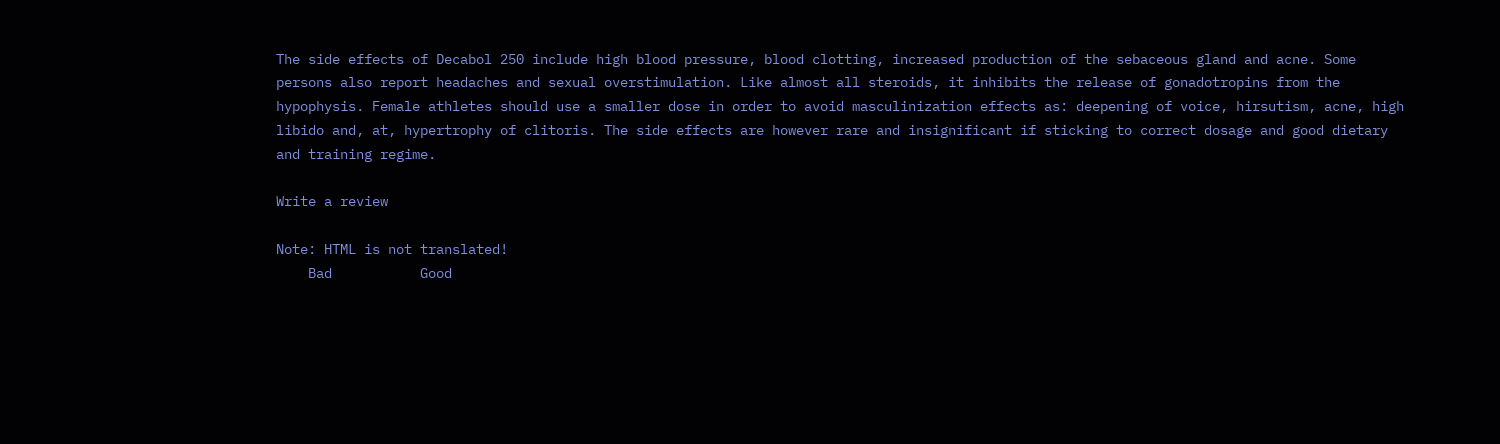The side effects of Decabol 250 include high blood pressure, blood clotting, increased production of the sebaceous gland and acne. Some persons also report headaches and sexual overstimulation. Like almost all steroids, it inhibits the release of gonadotropins from the hypophysis. Female athletes should use a smaller dose in order to avoid masculinization effects as: deepening of voice, hirsutism, acne, high libido and, at, hypertrophy of clitoris. The side effects are however rare and insignificant if sticking to correct dosage and good dietary and training regime.

Write a review

Note: HTML is not translated!
    Bad           Good